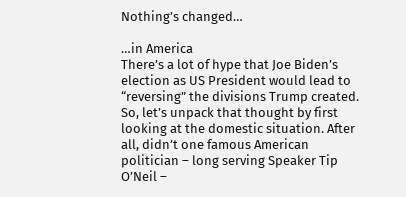Nothing’s changed…

…in America
There’s a lot of hype that Joe Biden’s election as US President would lead to “reversing” the divisions Trump created. So, let’s unpack that thought by first looking at the domestic situation. After all, didn’t one famous American politician – long serving Speaker Tip O’Neil –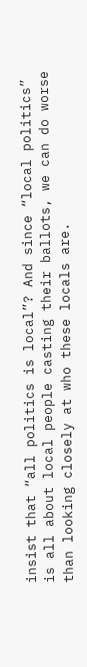insist that “all politics is local”? And since “local politics” is all about local people casting their ballots, we can do worse than looking closely at who these locals are.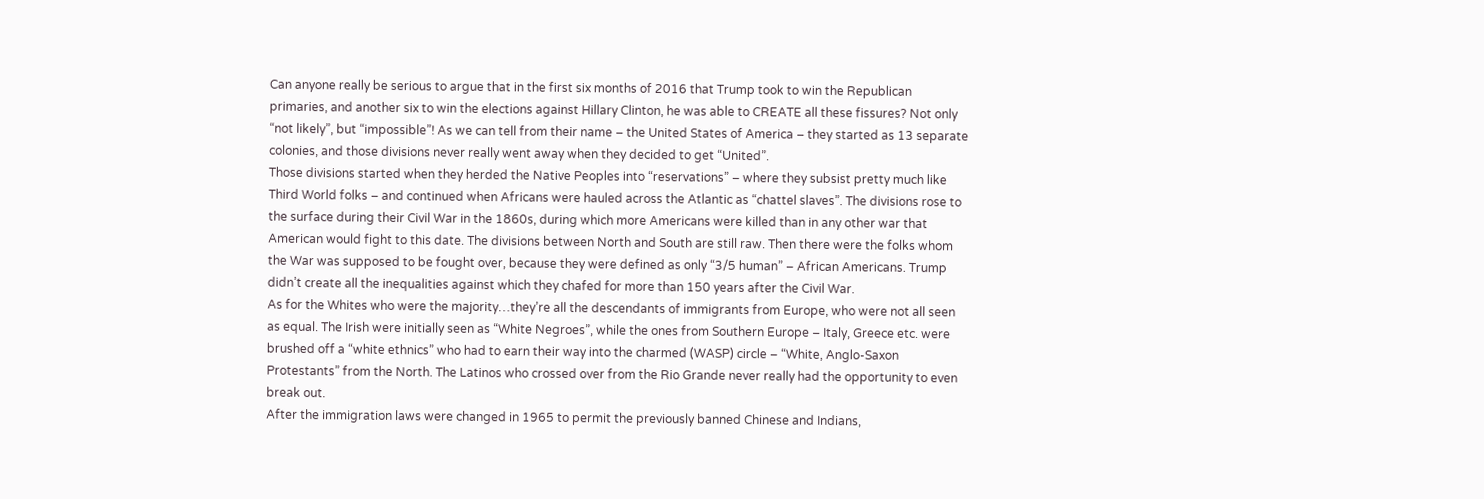Can anyone really be serious to argue that in the first six months of 2016 that Trump took to win the Republican primaries, and another six to win the elections against Hillary Clinton, he was able to CREATE all these fissures? Not only “not likely”, but “impossible”! As we can tell from their name – the United States of America – they started as 13 separate colonies, and those divisions never really went away when they decided to get “United”.
Those divisions started when they herded the Native Peoples into “reservations” – where they subsist pretty much like Third World folks – and continued when Africans were hauled across the Atlantic as “chattel slaves”. The divisions rose to the surface during their Civil War in the 1860s, during which more Americans were killed than in any other war that American would fight to this date. The divisions between North and South are still raw. Then there were the folks whom the War was supposed to be fought over, because they were defined as only “3/5 human” – African Americans. Trump didn’t create all the inequalities against which they chafed for more than 150 years after the Civil War.
As for the Whites who were the majority…they’re all the descendants of immigrants from Europe, who were not all seen as equal. The Irish were initially seen as “White Negroes”, while the ones from Southern Europe – Italy, Greece etc. were brushed off a “white ethnics” who had to earn their way into the charmed (WASP) circle – “White, Anglo-Saxon Protestants” from the North. The Latinos who crossed over from the Rio Grande never really had the opportunity to even break out.
After the immigration laws were changed in 1965 to permit the previously banned Chinese and Indians,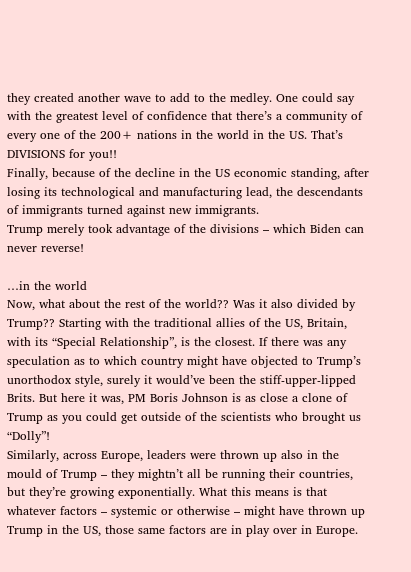they created another wave to add to the medley. One could say with the greatest level of confidence that there’s a community of every one of the 200+ nations in the world in the US. That’s DIVISIONS for you!!
Finally, because of the decline in the US economic standing, after losing its technological and manufacturing lead, the descendants of immigrants turned against new immigrants.
Trump merely took advantage of the divisions – which Biden can never reverse!

…in the world
Now, what about the rest of the world?? Was it also divided by Trump?? Starting with the traditional allies of the US, Britain, with its “Special Relationship”, is the closest. If there was any speculation as to which country might have objected to Trump’s unorthodox style, surely it would’ve been the stiff-upper-lipped Brits. But here it was, PM Boris Johnson is as close a clone of Trump as you could get outside of the scientists who brought us “Dolly”!
Similarly, across Europe, leaders were thrown up also in the mould of Trump – they mightn’t all be running their countries, but they’re growing exponentially. What this means is that whatever factors – systemic or otherwise – might have thrown up Trump in the US, those same factors are in play over in Europe.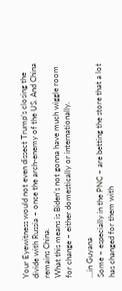Your Eyewitness would not even dissect Trump’s closing the divide with Russia – once the arch-enemy of the US. And China remains China.
What this means is Biden’s not gonna have much wiggle room for change – either domestically or internationally.

…in Guyana
Some – especially in the PNC – are betting the store that a lot has changed for them with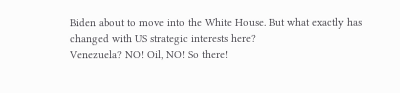Biden about to move into the White House. But what exactly has changed with US strategic interests here?
Venezuela? NO! Oil, NO! So there!